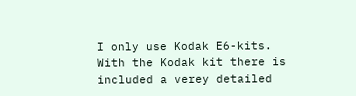I only use Kodak E6-kits. With the Kodak kit there is included a verey detailed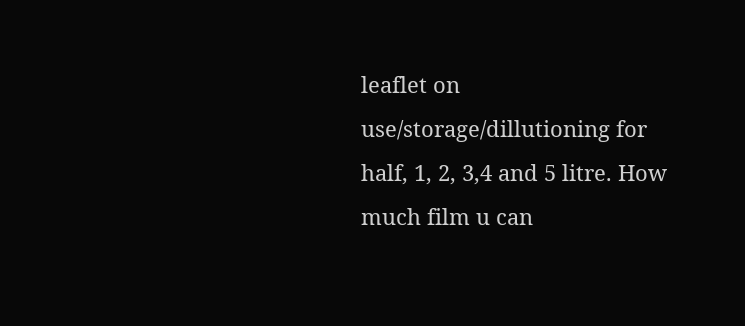leaflet on use/storage/dillutioning for half, 1, 2, 3,4 and 5 litre. How much film u can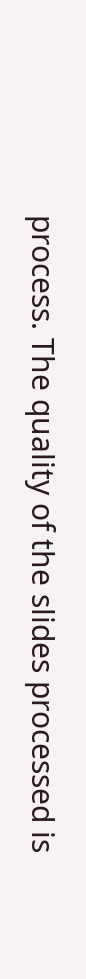process. The quality of the slides processed is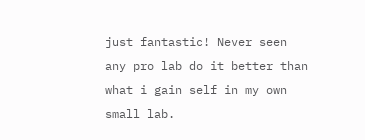just fantastic! Never seen any pro lab do it better than what i gain self in my own small lab.